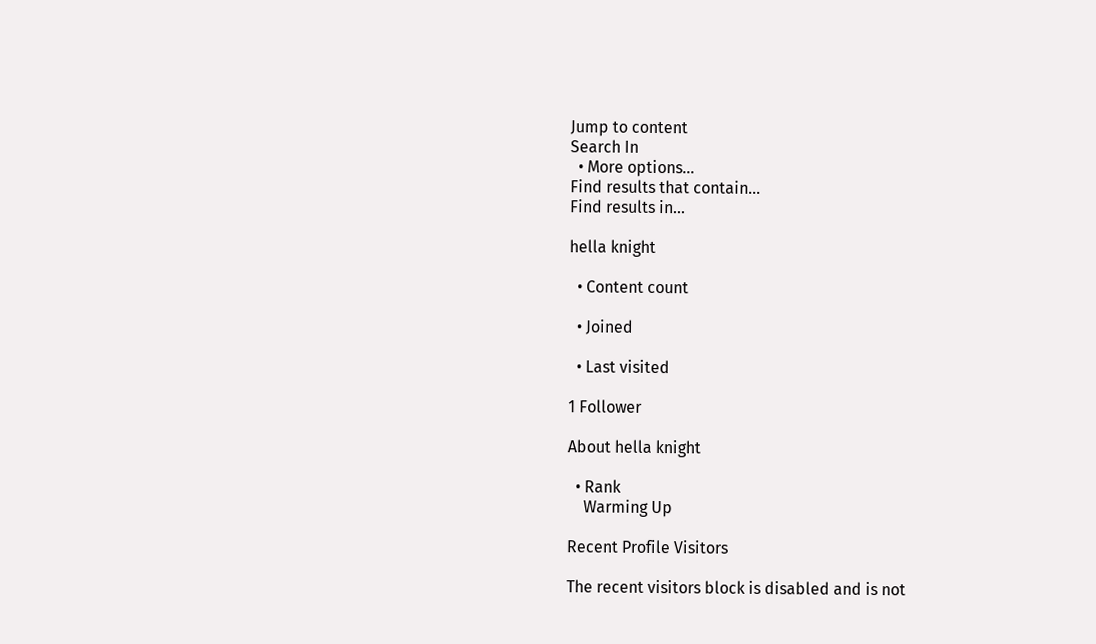Jump to content
Search In
  • More options...
Find results that contain...
Find results in...

hella knight

  • Content count

  • Joined

  • Last visited

1 Follower

About hella knight

  • Rank
    Warming Up

Recent Profile Visitors

The recent visitors block is disabled and is not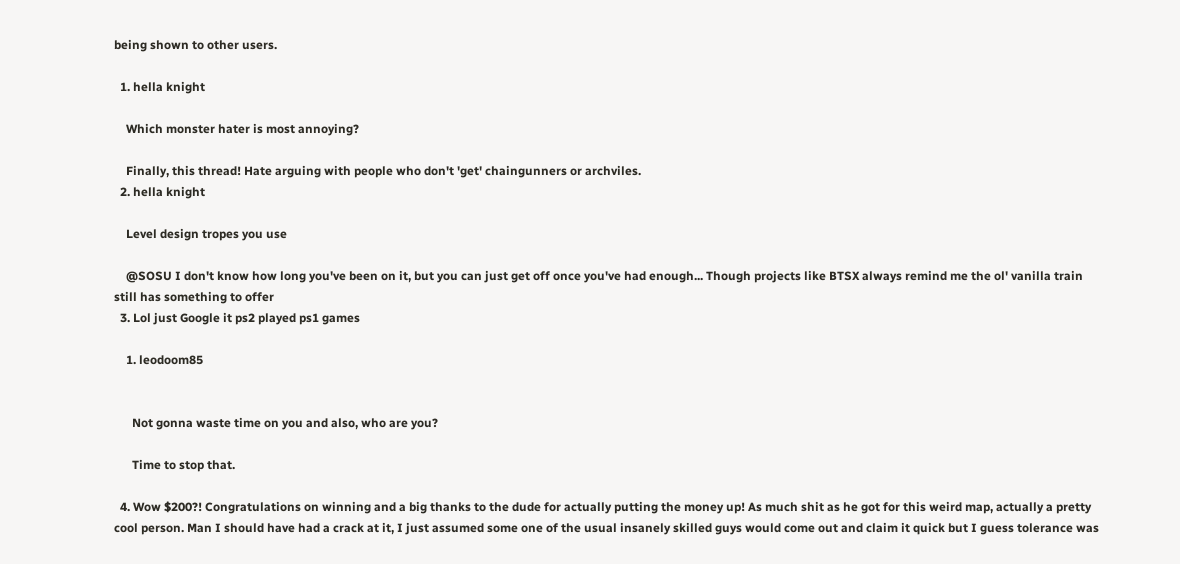being shown to other users.

  1. hella knight

    Which monster hater is most annoying?

    Finally, this thread! Hate arguing with people who don't 'get' chaingunners or archviles.
  2. hella knight

    Level design tropes you use

    @SOSU I don't know how long you've been on it, but you can just get off once you've had enough... Though projects like BTSX always remind me the ol' vanilla train still has something to offer
  3. Lol just Google it ps2 played ps1 games

    1. leodoom85


      Not gonna waste time on you and also, who are you?

      Time to stop that.

  4. Wow $200?! Congratulations on winning and a big thanks to the dude for actually putting the money up! As much shit as he got for this weird map, actually a pretty cool person. Man I should have had a crack at it, I just assumed some one of the usual insanely skilled guys would come out and claim it quick but I guess tolerance was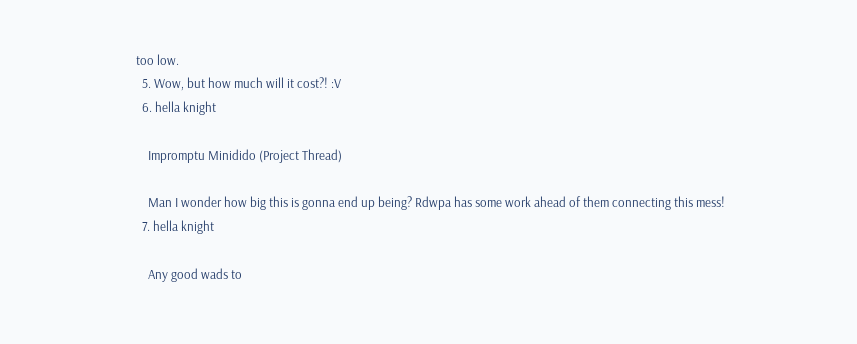too low.
  5. Wow, but how much will it cost?! :V
  6. hella knight

    Impromptu Minidido (Project Thread)

    Man I wonder how big this is gonna end up being? Rdwpa has some work ahead of them connecting this mess!
  7. hella knight

    Any good wads to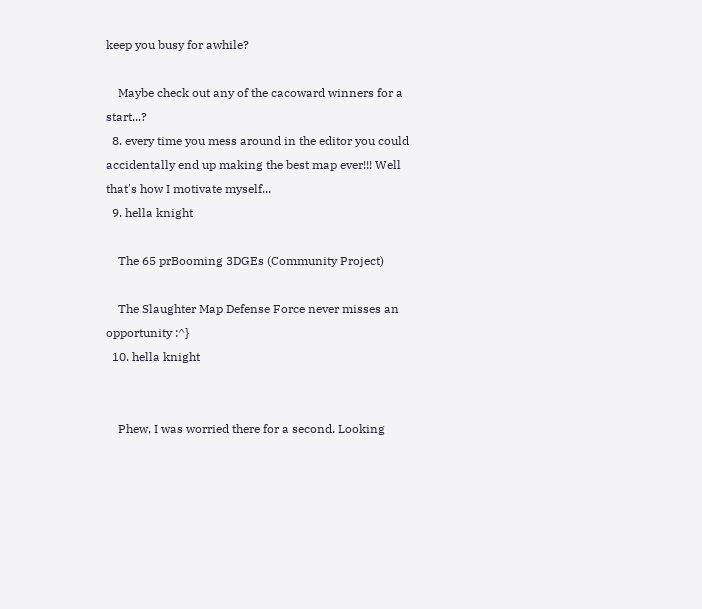keep you busy for awhile?

    Maybe check out any of the cacoward winners for a start...?
  8. every time you mess around in the editor you could accidentally end up making the best map ever!!! Well that's how I motivate myself...
  9. hella knight

    The 65 prBooming 3DGEs (Community Project)

    The Slaughter Map Defense Force never misses an opportunity :^}
  10. hella knight


    Phew, I was worried there for a second. Looking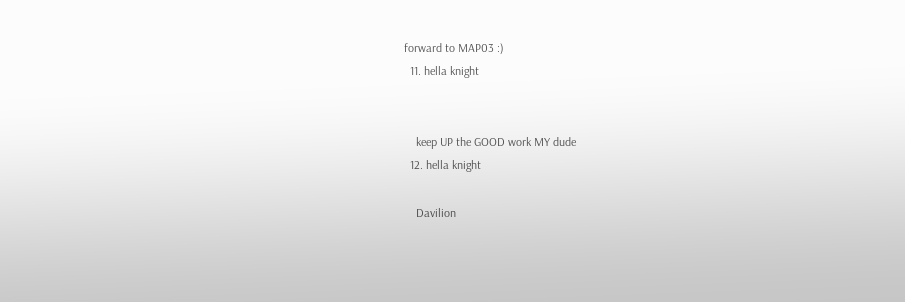forward to MAP03 :)
  11. hella knight


    keep UP the GOOD work MY dude
  12. hella knight

    Davilion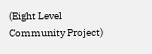(Eight Level Community Project)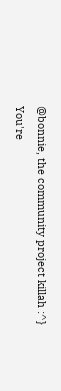@bonnie, the community project killah :^} You're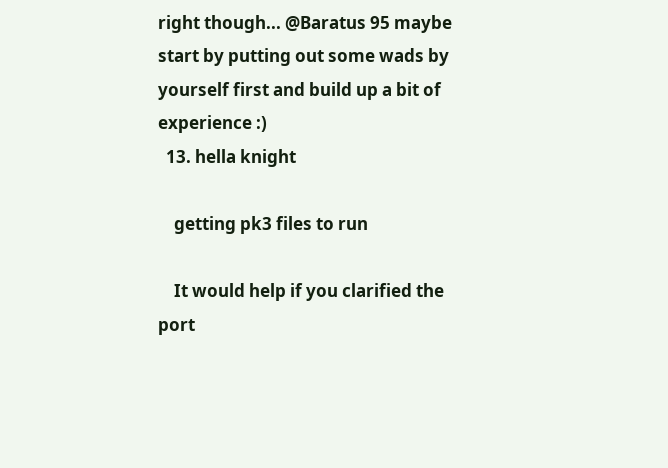right though... @Baratus 95 maybe start by putting out some wads by yourself first and build up a bit of experience :)
  13. hella knight

    getting pk3 files to run

    It would help if you clarified the port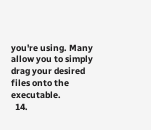you're using. Many allow you to simply drag your desired files onto the executable.
  14.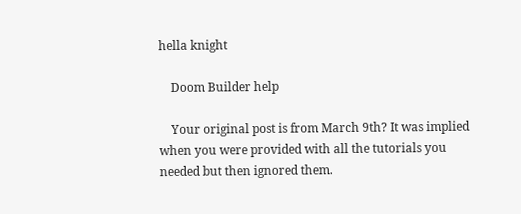hella knight

    Doom Builder help

    Your original post is from March 9th? It was implied when you were provided with all the tutorials you needed but then ignored them.